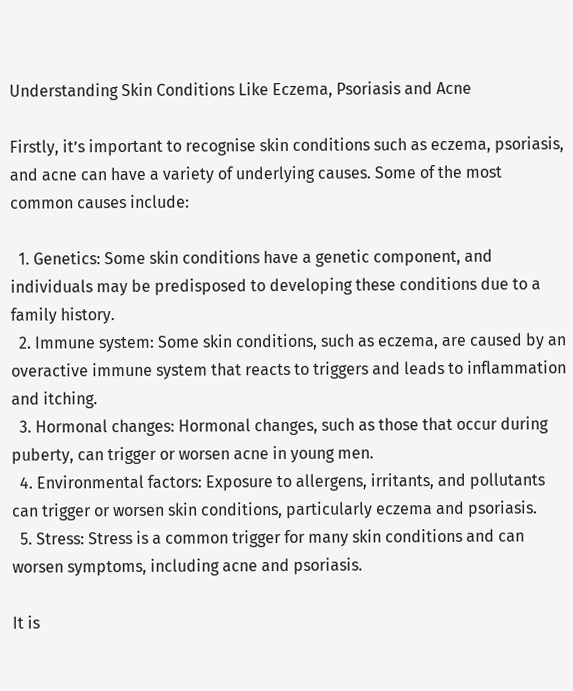Understanding Skin Conditions Like Eczema, Psoriasis and Acne

Firstly, it’s important to recognise skin conditions such as eczema, psoriasis, and acne can have a variety of underlying causes. Some of the most common causes include:

  1. Genetics: Some skin conditions have a genetic component, and individuals may be predisposed to developing these conditions due to a family history.
  2. Immune system: Some skin conditions, such as eczema, are caused by an overactive immune system that reacts to triggers and leads to inflammation and itching.
  3. Hormonal changes: Hormonal changes, such as those that occur during puberty, can trigger or worsen acne in young men.
  4. Environmental factors: Exposure to allergens, irritants, and pollutants can trigger or worsen skin conditions, particularly eczema and psoriasis.
  5. Stress: Stress is a common trigger for many skin conditions and can worsen symptoms, including acne and psoriasis.

It is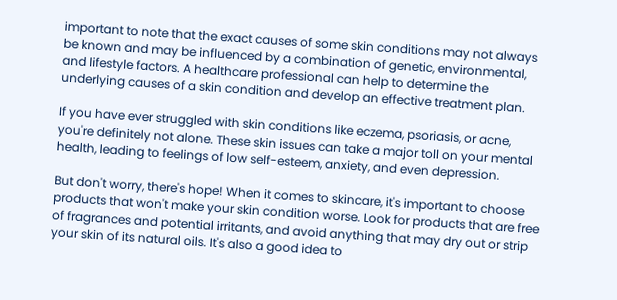important to note that the exact causes of some skin conditions may not always be known and may be influenced by a combination of genetic, environmental, and lifestyle factors. A healthcare professional can help to determine the underlying causes of a skin condition and develop an effective treatment plan.

If you have ever struggled with skin conditions like eczema, psoriasis, or acne, you're definitely not alone. These skin issues can take a major toll on your mental health, leading to feelings of low self-esteem, anxiety, and even depression.

But don't worry, there's hope! When it comes to skincare, it's important to choose products that won't make your skin condition worse. Look for products that are free of fragrances and potential irritants, and avoid anything that may dry out or strip your skin of its natural oils. It's also a good idea to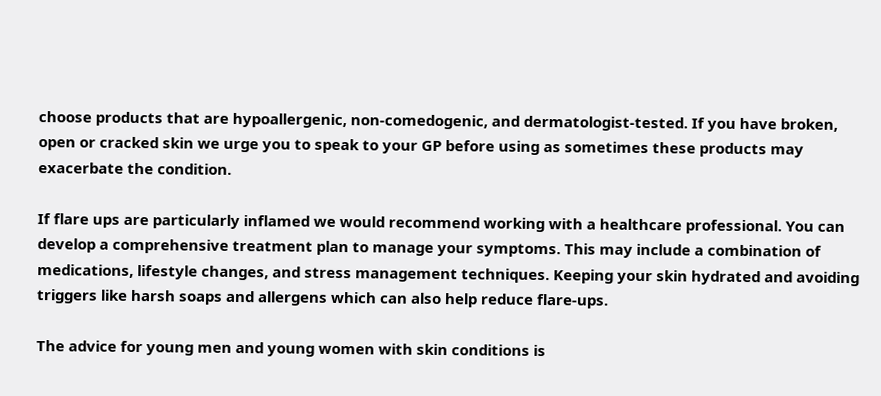choose products that are hypoallergenic, non-comedogenic, and dermatologist-tested. If you have broken, open or cracked skin we urge you to speak to your GP before using as sometimes these products may exacerbate the condition.

If flare ups are particularly inflamed we would recommend working with a healthcare professional. You can develop a comprehensive treatment plan to manage your symptoms. This may include a combination of medications, lifestyle changes, and stress management techniques. Keeping your skin hydrated and avoiding triggers like harsh soaps and allergens which can also help reduce flare-ups.

The advice for young men and young women with skin conditions is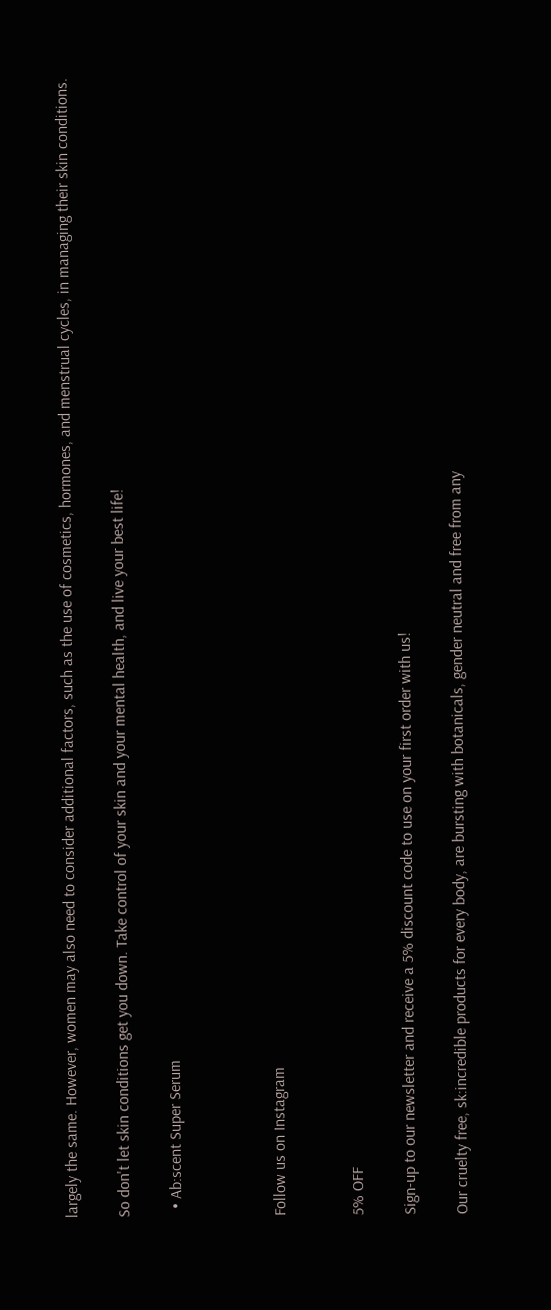largely the same. However, women may also need to consider additional factors, such as the use of cosmetics, hormones, and menstrual cycles, in managing their skin conditions.

So don't let skin conditions get you down. Take control of your skin and your mental health, and live your best life!

  • Ab:scent Super Serum



Follow us on Instagram


5% OFF

Sign-up to our newsletter and receive a 5% discount code to use on your first order with us!

Our cruelty free, sk:incredible products for every body, are bursting with botanicals, gender neutral and free from any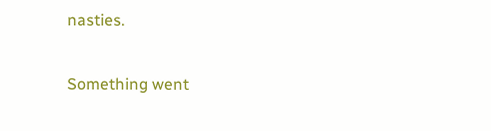nasties.

Something went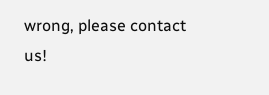wrong, please contact us!